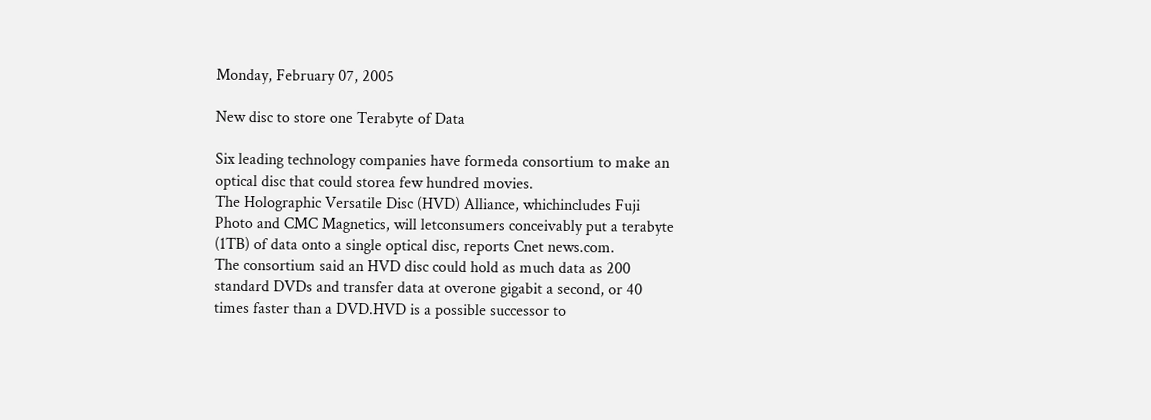Monday, February 07, 2005

New disc to store one Terabyte of Data

Six leading technology companies have formeda consortium to make an optical disc that could storea few hundred movies.
The Holographic Versatile Disc (HVD) Alliance, whichincludes Fuji Photo and CMC Magnetics, will letconsumers conceivably put a terabyte (1TB) of data onto a single optical disc, reports Cnet news.com.
The consortium said an HVD disc could hold as much data as 200 standard DVDs and transfer data at overone gigabit a second, or 40 times faster than a DVD.HVD is a possible successor to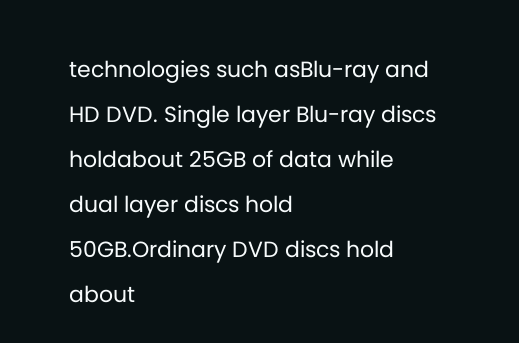technologies such asBlu-ray and HD DVD. Single layer Blu-ray discs holdabout 25GB of data while dual layer discs hold 50GB.Ordinary DVD discs hold about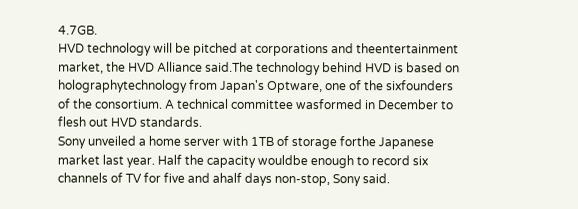4.7GB.
HVD technology will be pitched at corporations and theentertainment market, the HVD Alliance said.The technology behind HVD is based on holographytechnology from Japan's Optware, one of the sixfounders of the consortium. A technical committee wasformed in December to flesh out HVD standards.
Sony unveiled a home server with 1TB of storage forthe Japanese market last year. Half the capacity wouldbe enough to record six channels of TV for five and ahalf days non-stop, Sony said.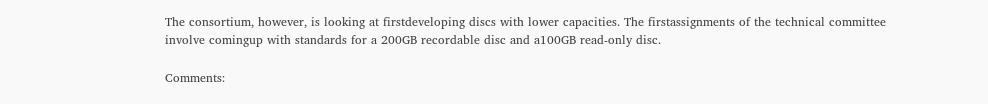The consortium, however, is looking at firstdeveloping discs with lower capacities. The firstassignments of the technical committee involve comingup with standards for a 200GB recordable disc and a100GB read-only disc.

Comments: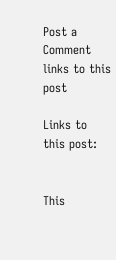Post a Comment
links to this post

Links to this post:


This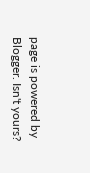page is powered by Blogger. Isn't yours?